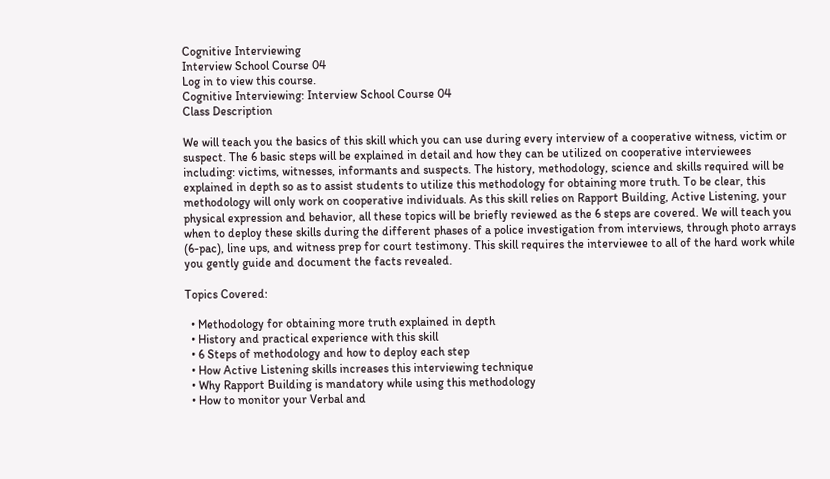Cognitive Interviewing
Interview School Course 04
Log in to view this course.
Cognitive Interviewing: Interview School Course 04
Class Description

We will teach you the basics of this skill which you can use during every interview of a cooperative witness, victim or suspect. The 6 basic steps will be explained in detail and how they can be utilized on cooperative interviewees including: victims, witnesses, informants and suspects. The history, methodology, science and skills required will be explained in depth so as to assist students to utilize this methodology for obtaining more truth. To be clear, this methodology will only work on cooperative individuals. As this skill relies on Rapport Building, Active Listening, your physical expression and behavior, all these topics will be briefly reviewed as the 6 steps are covered. We will teach you when to deploy these skills during the different phases of a police investigation from interviews, through photo arrays (6-pac), line ups, and witness prep for court testimony. This skill requires the interviewee to all of the hard work while you gently guide and document the facts revealed.

Topics Covered:

  • Methodology for obtaining more truth explained in depth
  • History and practical experience with this skill
  • 6 Steps of methodology and how to deploy each step
  • How Active Listening skills increases this interviewing technique
  • Why Rapport Building is mandatory while using this methodology
  • How to monitor your Verbal and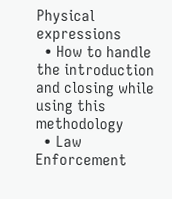Physical expressions
  • How to handle the introduction and closing while using this methodology
  • Law Enforcement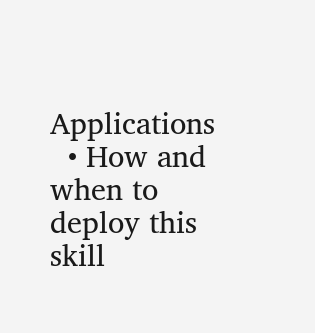Applications
  • How and when to deploy this skill